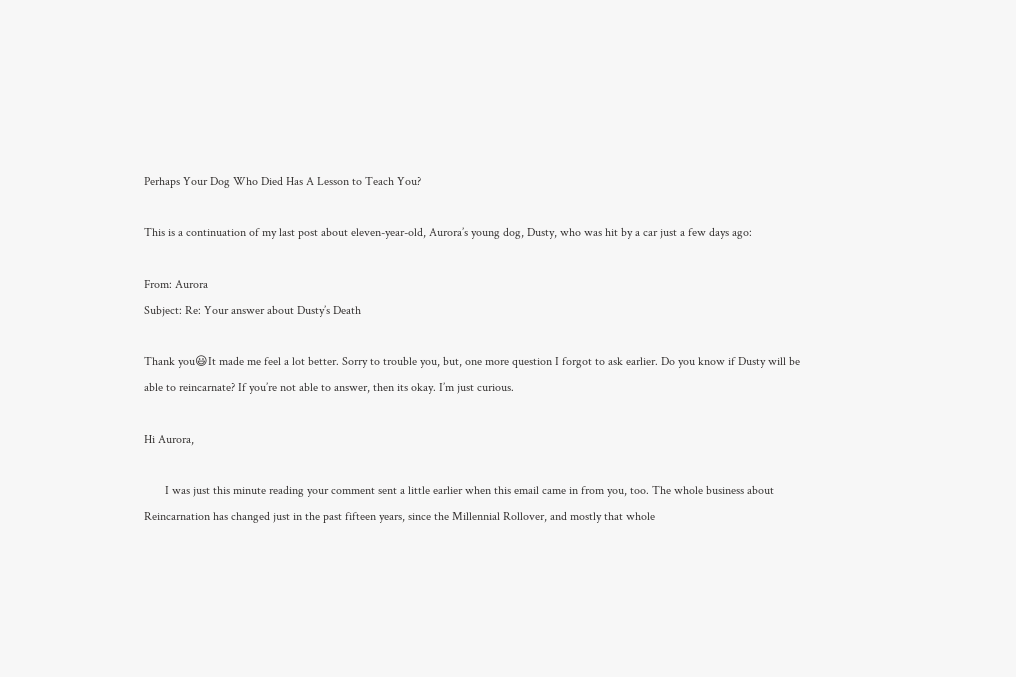Perhaps Your Dog Who Died Has A Lesson to Teach You?

This is a continuation of my last post about eleven-year-old, Aurora’s young dog, Dusty, who was hit by a car just a few days ago:

From: Aurora
Subject: Re: Your answer about Dusty’s Death

Thank you😃It made me feel a lot better. Sorry to trouble you, but, one more question I forgot to ask earlier. Do you know if Dusty will be able to reincarnate? If you’re not able to answer, then its okay. I’m just curious.

Hi Aurora,

       I was just this minute reading your comment sent a little earlier when this email came in from you, too. The whole business about Reincarnation has changed just in the past fifteen years, since the Millennial Rollover, and mostly that whole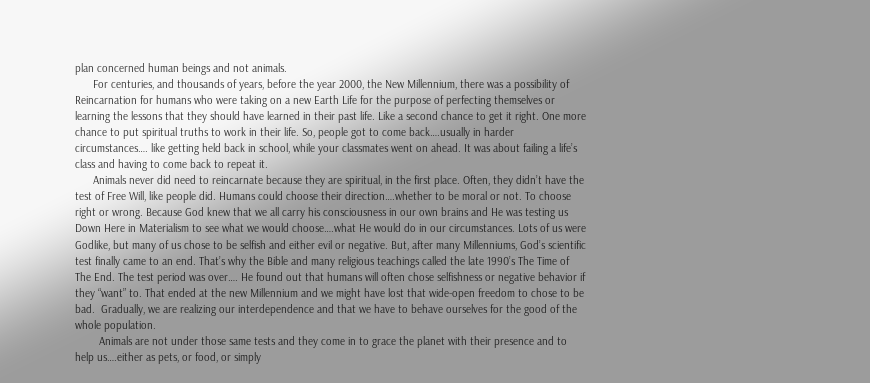plan concerned human beings and not animals.
      For centuries, and thousands of years, before the year 2000, the New Millennium, there was a possibility of Reincarnation for humans who were taking on a new Earth Life for the purpose of perfecting themselves or learning the lessons that they should have learned in their past life. Like a second chance to get it right. One more chance to put spiritual truths to work in their life. So, people got to come back….usually in harder circumstances…. like getting held back in school, while your classmates went on ahead. It was about failing a life’s class and having to come back to repeat it.
      Animals never did need to reincarnate because they are spiritual, in the first place. Often, they didn’t have the test of Free Will, like people did. Humans could choose their direction….whether to be moral or not. To choose right or wrong. Because God knew that we all carry his consciousness in our own brains and He was testing us Down Here in Materialism to see what we would choose….what He would do in our circumstances. Lots of us were Godlike, but many of us chose to be selfish and either evil or negative. But, after many Millenniums, God’s scientific test finally came to an end. That’s why the Bible and many religious teachings called the late 1990’s The Time of The End. The test period was over…. He found out that humans will often chose selfishness or negative behavior if they “want” to. That ended at the new Millennium and we might have lost that wide-open freedom to chose to be bad.  Gradually, we are realizing our interdependence and that we have to behave ourselves for the good of the whole population.
        Animals are not under those same tests and they come in to grace the planet with their presence and to help us….either as pets, or food, or simply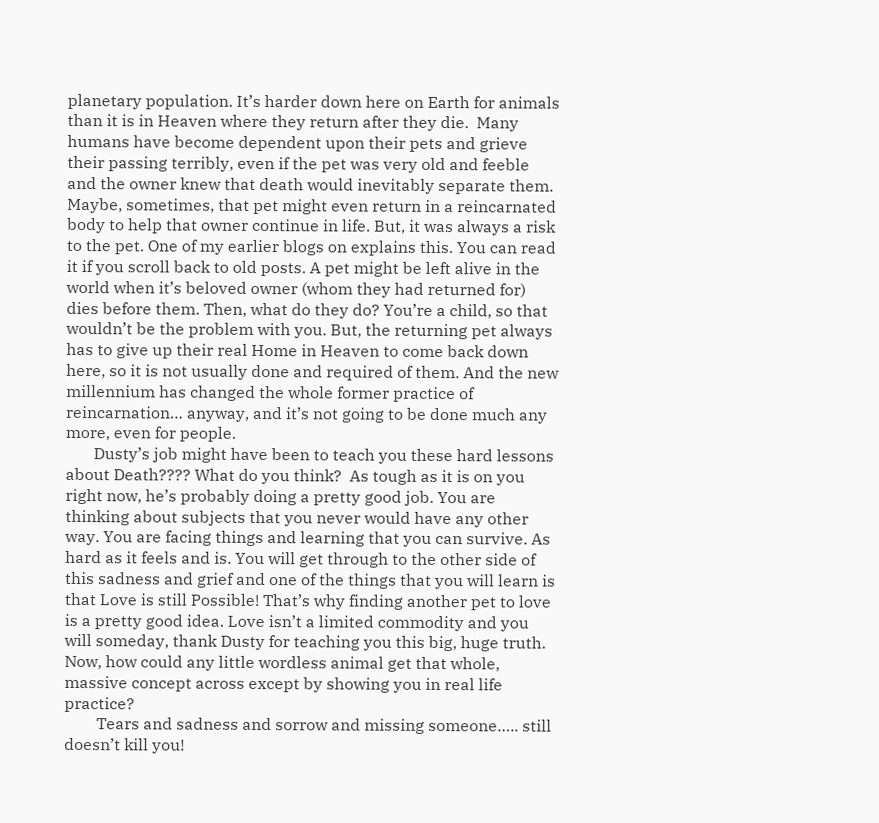planetary population. It’s harder down here on Earth for animals than it is in Heaven where they return after they die.  Many humans have become dependent upon their pets and grieve their passing terribly, even if the pet was very old and feeble and the owner knew that death would inevitably separate them. Maybe, sometimes, that pet might even return in a reincarnated body to help that owner continue in life. But, it was always a risk to the pet. One of my earlier blogs on explains this. You can read it if you scroll back to old posts. A pet might be left alive in the world when it’s beloved owner (whom they had returned for) dies before them. Then, what do they do? You’re a child, so that wouldn’t be the problem with you. But, the returning pet always has to give up their real Home in Heaven to come back down here, so it is not usually done and required of them. And the new millennium has changed the whole former practice of reincarnation… anyway, and it’s not going to be done much any more, even for people.
       Dusty’s job might have been to teach you these hard lessons about Death???? What do you think?  As tough as it is on you right now, he’s probably doing a pretty good job. You are thinking about subjects that you never would have any other way. You are facing things and learning that you can survive. As hard as it feels and is. You will get through to the other side of this sadness and grief and one of the things that you will learn is that Love is still Possible! That’s why finding another pet to love is a pretty good idea. Love isn’t a limited commodity and you will someday, thank Dusty for teaching you this big, huge truth. Now, how could any little wordless animal get that whole, massive concept across except by showing you in real life practice?
        Tears and sadness and sorrow and missing someone….. still doesn’t kill you!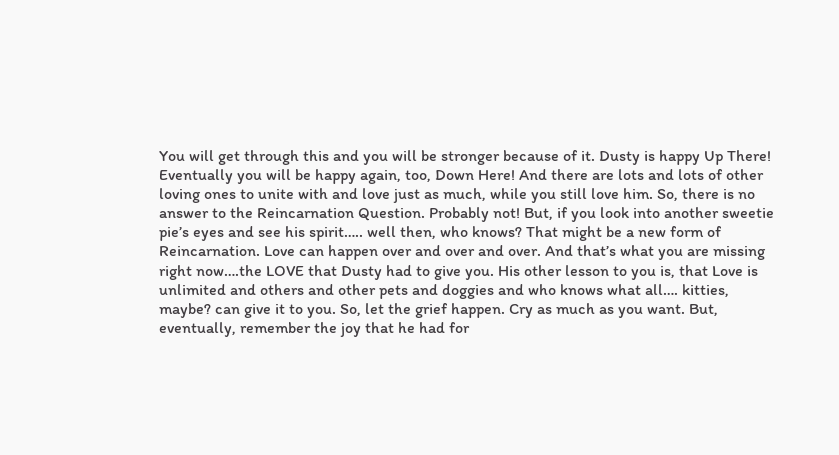You will get through this and you will be stronger because of it. Dusty is happy Up There! Eventually you will be happy again, too, Down Here! And there are lots and lots of other loving ones to unite with and love just as much, while you still love him. So, there is no answer to the Reincarnation Question. Probably not! But, if you look into another sweetie pie’s eyes and see his spirit….. well then, who knows? That might be a new form of Reincarnation. Love can happen over and over and over. And that’s what you are missing right now….the LOVE that Dusty had to give you. His other lesson to you is, that Love is unlimited and others and other pets and doggies and who knows what all…. kitties, maybe? can give it to you. So, let the grief happen. Cry as much as you want. But, eventually, remember the joy that he had for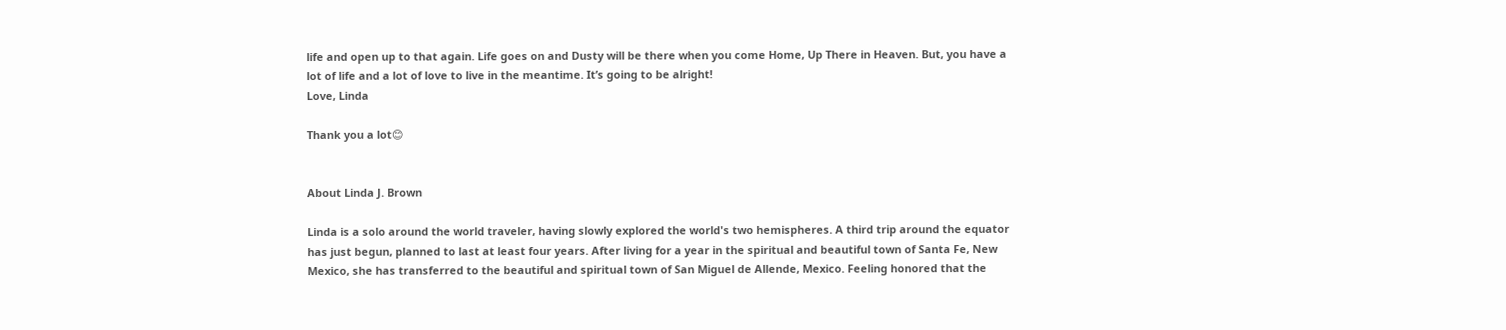life and open up to that again. Life goes on and Dusty will be there when you come Home, Up There in Heaven. But, you have a lot of life and a lot of love to live in the meantime. It’s going to be alright!
Love, Linda

Thank you a lot😊


About Linda J. Brown

Linda is a solo around the world traveler, having slowly explored the world's two hemispheres. A third trip around the equator has just begun, planned to last at least four years. After living for a year in the spiritual and beautiful town of Santa Fe, New Mexico, she has transferred to the beautiful and spiritual town of San Miguel de Allende, Mexico. Feeling honored that the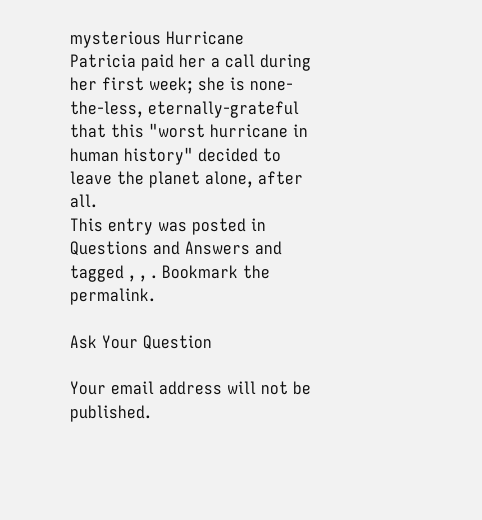mysterious Hurricane Patricia paid her a call during her first week; she is none-the-less, eternally-grateful that this "worst hurricane in human history" decided to leave the planet alone, after all.
This entry was posted in Questions and Answers and tagged , , . Bookmark the permalink.

Ask Your Question

Your email address will not be published.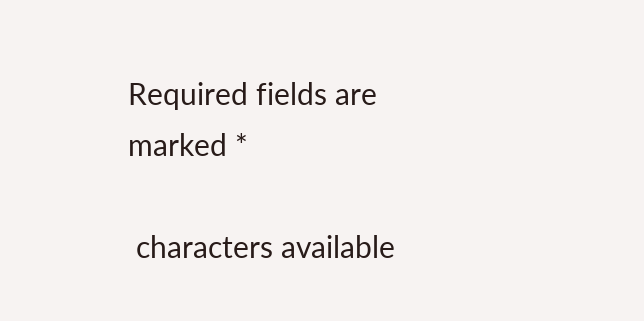Required fields are marked *

 characters available